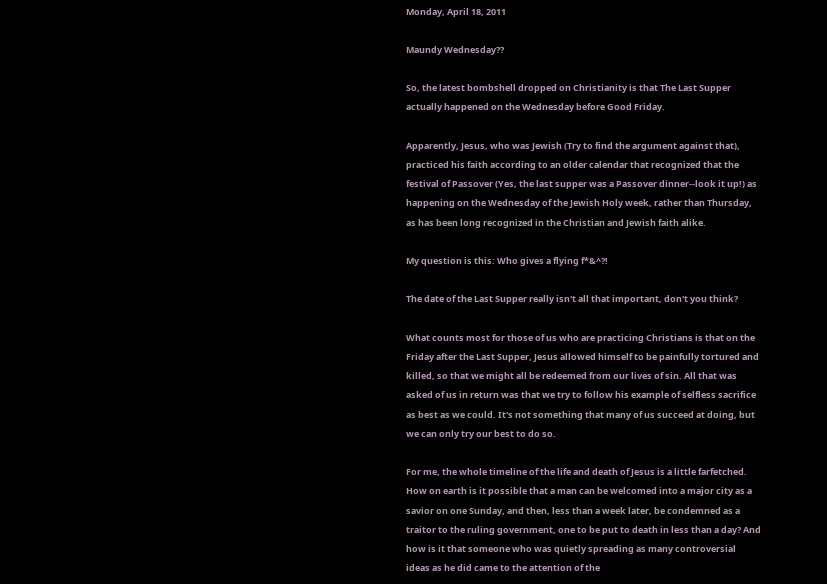Monday, April 18, 2011

Maundy Wednesday??

So, the latest bombshell dropped on Christianity is that The Last Supper actually happened on the Wednesday before Good Friday.

Apparently, Jesus, who was Jewish (Try to find the argument against that), practiced his faith according to an older calendar that recognized that the festival of Passover (Yes, the last supper was a Passover dinner--look it up!) as happening on the Wednesday of the Jewish Holy week, rather than Thursday, as has been long recognized in the Christian and Jewish faith alike.

My question is this: Who gives a flying f*&^?!

The date of the Last Supper really isn't all that important, don't you think?

What counts most for those of us who are practicing Christians is that on the Friday after the Last Supper, Jesus allowed himself to be painfully tortured and killed, so that we might all be redeemed from our lives of sin. All that was asked of us in return was that we try to follow his example of selfless sacrifice as best as we could. It's not something that many of us succeed at doing, but we can only try our best to do so.

For me, the whole timeline of the life and death of Jesus is a little farfetched. How on earth is it possible that a man can be welcomed into a major city as a savior on one Sunday, and then, less than a week later, be condemned as a traitor to the ruling government, one to be put to death in less than a day? And how is it that someone who was quietly spreading as many controversial ideas as he did came to the attention of the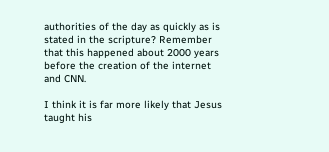authorities of the day as quickly as is stated in the scripture? Remember that this happened about 2000 years before the creation of the internet and CNN.

I think it is far more likely that Jesus taught his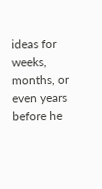ideas for weeks, months, or even years before he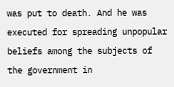was put to death. And he was executed for spreading unpopular beliefs among the subjects of the government in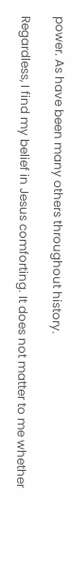power. As have been many others throughout history.

Regardless, I find my belief in Jesus comforting. It does not matter to me whether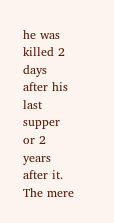he was killed 2 days after his last supper or 2 years after it. The mere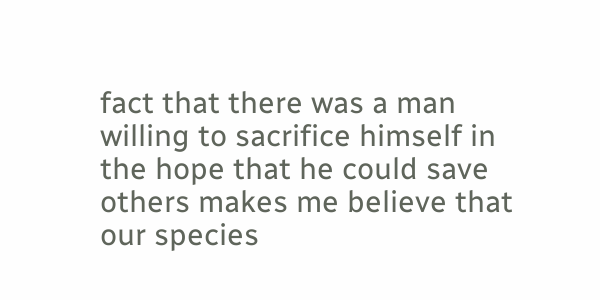fact that there was a man willing to sacrifice himself in the hope that he could save others makes me believe that our species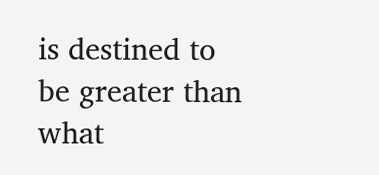is destined to be greater than what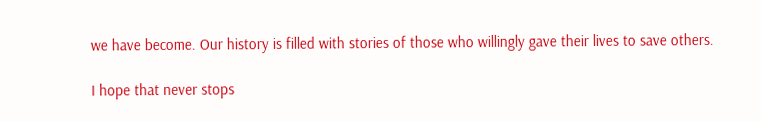we have become. Our history is filled with stories of those who willingly gave their lives to save others.

I hope that never stops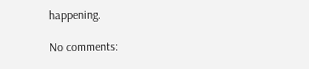happening.

No comments: